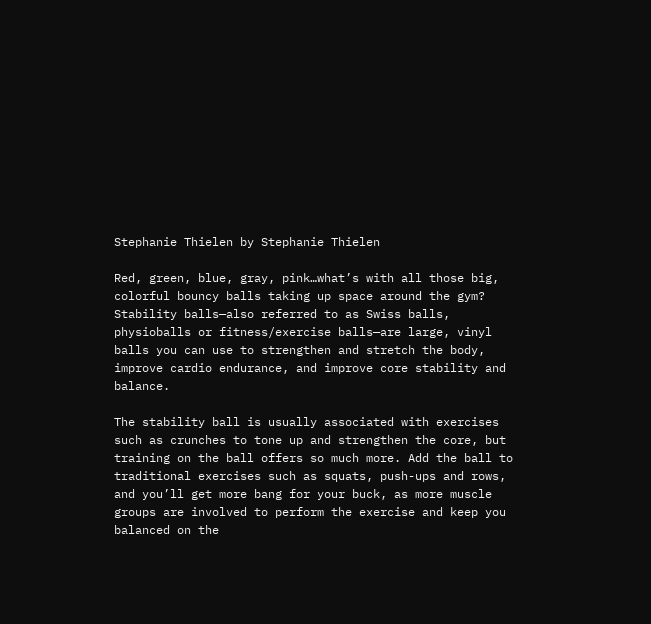Stephanie Thielen by Stephanie Thielen

Red, green, blue, gray, pink…what’s with all those big, colorful bouncy balls taking up space around the gym? Stability balls—also referred to as Swiss balls, physioballs or fitness/exercise balls—are large, vinyl balls you can use to strengthen and stretch the body, improve cardio endurance, and improve core stability and balance.

The stability ball is usually associated with exercises such as crunches to tone up and strengthen the core, but training on the ball offers so much more. Add the ball to traditional exercises such as squats, push-ups and rows, and you’ll get more bang for your buck, as more muscle groups are involved to perform the exercise and keep you balanced on the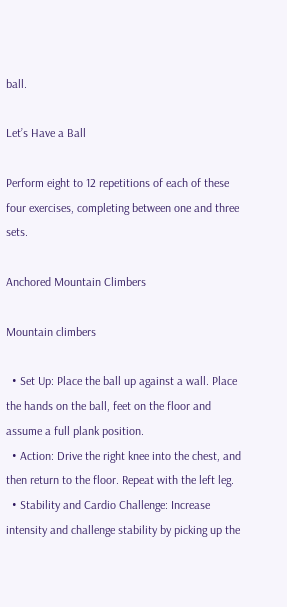ball.

Let’s Have a Ball

Perform eight to 12 repetitions of each of these four exercises, completing between one and three sets.

Anchored Mountain Climbers

Mountain climbers

  • Set Up: Place the ball up against a wall. Place the hands on the ball, feet on the floor and assume a full plank position.
  • Action: Drive the right knee into the chest, and then return to the floor. Repeat with the left leg.
  • Stability and Cardio Challenge: Increase intensity and challenge stability by picking up the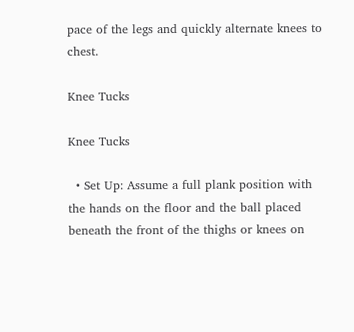pace of the legs and quickly alternate knees to chest.

Knee Tucks

Knee Tucks

  • Set Up: Assume a full plank position with the hands on the floor and the ball placed beneath the front of the thighs or knees on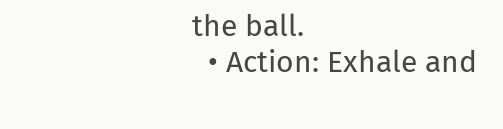the ball.
  • Action: Exhale and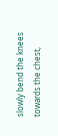slowly bend the knees towards the chest,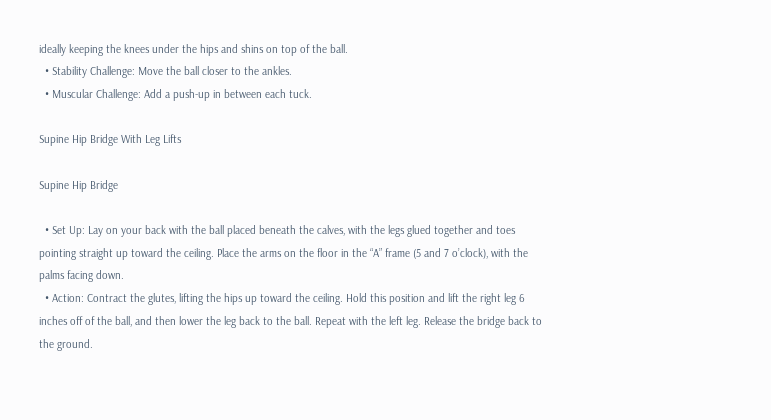ideally keeping the knees under the hips and shins on top of the ball.
  • Stability Challenge: Move the ball closer to the ankles.
  • Muscular Challenge: Add a push-up in between each tuck.

Supine Hip Bridge With Leg Lifts

Supine Hip Bridge

  • Set Up: Lay on your back with the ball placed beneath the calves, with the legs glued together and toes pointing straight up toward the ceiling. Place the arms on the floor in the “A” frame (5 and 7 o’clock), with the palms facing down.
  • Action: Contract the glutes, lifting the hips up toward the ceiling. Hold this position and lift the right leg 6 inches off of the ball, and then lower the leg back to the ball. Repeat with the left leg. Release the bridge back to the ground.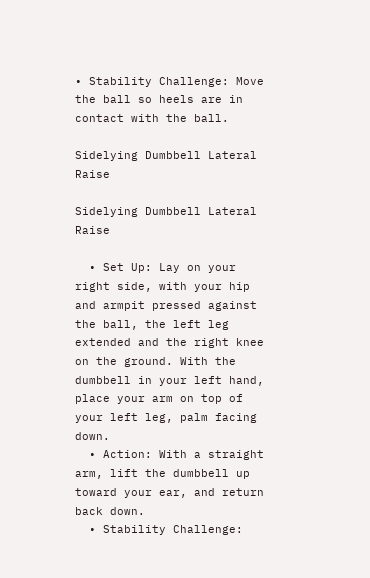• Stability Challenge: Move the ball so heels are in contact with the ball.

Sidelying Dumbbell Lateral Raise

Sidelying Dumbbell Lateral Raise

  • Set Up: Lay on your right side, with your hip and armpit pressed against the ball, the left leg extended and the right knee on the ground. With the dumbbell in your left hand, place your arm on top of your left leg, palm facing down.
  • Action: With a straight arm, lift the dumbbell up toward your ear, and return back down.
  • Stability Challenge: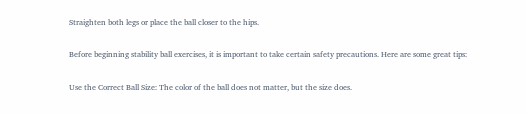Straighten both legs or place the ball closer to the hips.

Before beginning stability ball exercises, it is important to take certain safety precautions. Here are some great tips:

Use the Correct Ball Size: The color of the ball does not matter, but the size does.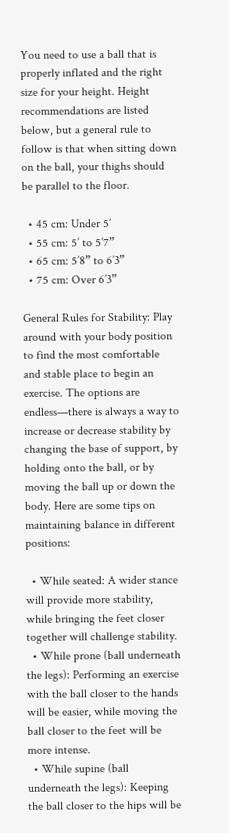You need to use a ball that is properly inflated and the right size for your height. Height recommendations are listed below, but a general rule to follow is that when sitting down on the ball, your thighs should be parallel to the floor.

  • 45 cm: Under 5’
  • 55 cm: 5’ to 5’7”
  • 65 cm: 5’8” to 6’3”
  • 75 cm: Over 6’3”

General Rules for Stability: Play around with your body position to find the most comfortable and stable place to begin an exercise. The options are endless—there is always a way to increase or decrease stability by changing the base of support, by holding onto the ball, or by moving the ball up or down the body. Here are some tips on maintaining balance in different positions:

  • While seated: A wider stance will provide more stability, while bringing the feet closer together will challenge stability.
  • While prone (ball underneath the legs): Performing an exercise with the ball closer to the hands will be easier, while moving the ball closer to the feet will be more intense.
  • While supine (ball underneath the legs): Keeping the ball closer to the hips will be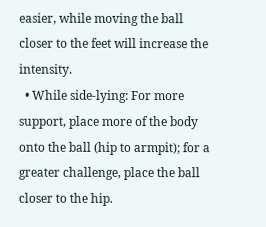easier, while moving the ball closer to the feet will increase the intensity.
  • While side-lying: For more support, place more of the body onto the ball (hip to armpit); for a greater challenge, place the ball closer to the hip.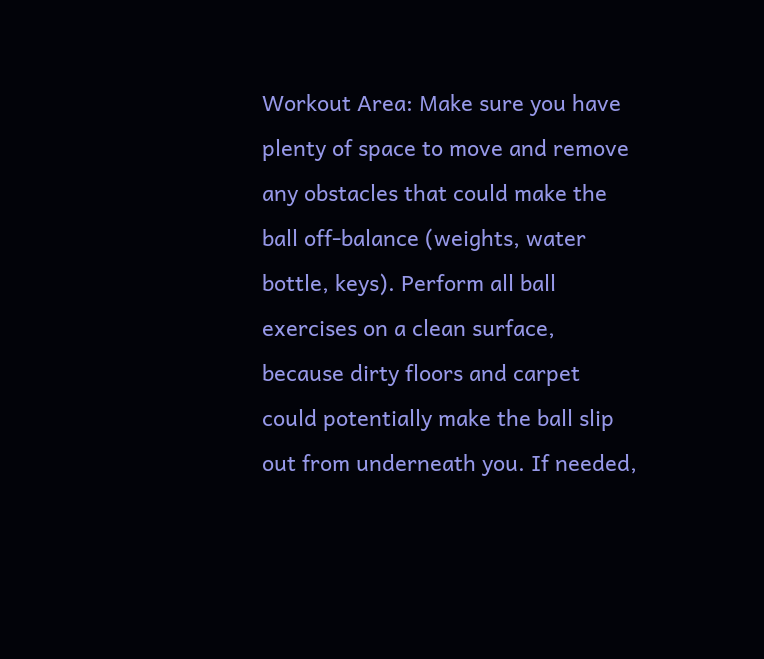Workout Area: Make sure you have plenty of space to move and remove any obstacles that could make the ball off-balance (weights, water bottle, keys). Perform all ball exercises on a clean surface, because dirty floors and carpet could potentially make the ball slip out from underneath you. If needed,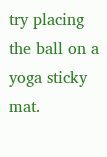try placing the ball on a yoga sticky mat.